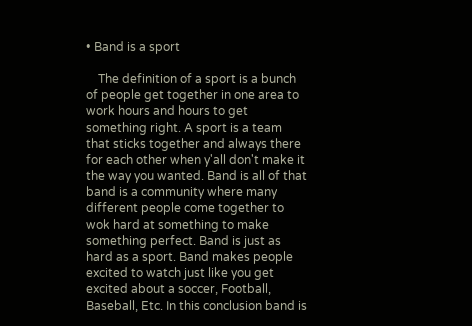• Band is a sport

    The definition of a sport is a bunch of people get together in one area to work hours and hours to get something right. A sport is a team that sticks together and always there for each other when y'all don't make it the way you wanted. Band is all of that band is a community where many different people come together to wok hard at something to make something perfect. Band is just as hard as a sport. Band makes people excited to watch just like you get excited about a soccer, Football, Baseball, Etc. In this conclusion band is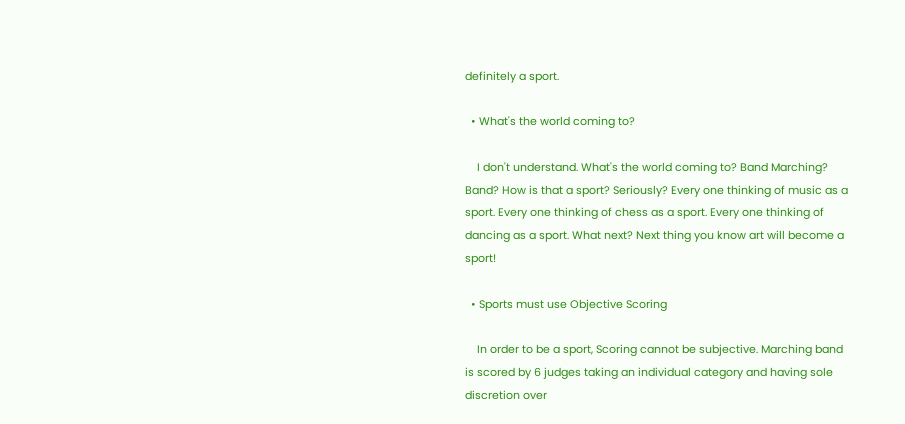definitely a sport.

  • What's the world coming to?

    I don't understand. What's the world coming to? Band Marching? Band? How is that a sport? Seriously? Every one thinking of music as a sport. Every one thinking of chess as a sport. Every one thinking of dancing as a sport. What next? Next thing you know art will become a sport!

  • Sports must use Objective Scoring

    In order to be a sport, Scoring cannot be subjective. Marching band is scored by 6 judges taking an individual category and having sole discretion over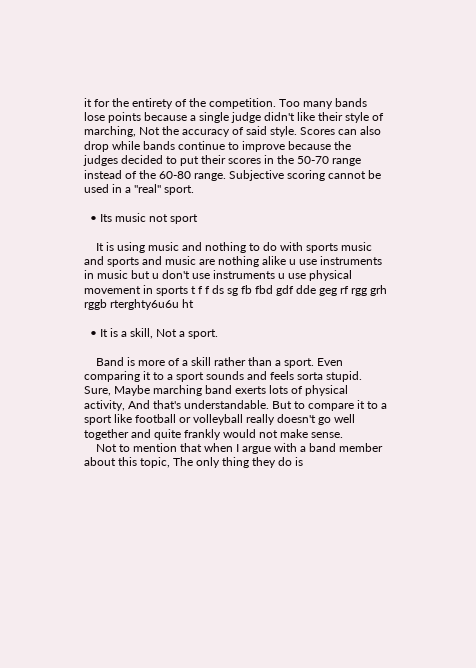it for the entirety of the competition. Too many bands lose points because a single judge didn't like their style of marching, Not the accuracy of said style. Scores can also drop while bands continue to improve because the judges decided to put their scores in the 50-70 range instead of the 60-80 range. Subjective scoring cannot be used in a "real" sport.

  • Its music not sport

    It is using music and nothing to do with sports music and sports and music are nothing alike u use instruments in music but u don't use instruments u use physical movement in sports t f f ds sg fb fbd gdf dde geg rf rgg grh rggb rterghty6u6u ht

  • It is a skill, Not a sport.

    Band is more of a skill rather than a sport. Even comparing it to a sport sounds and feels sorta stupid. Sure, Maybe marching band exerts lots of physical activity, And that's understandable. But to compare it to a sport like football or volleyball really doesn't go well together and quite frankly would not make sense.
    Not to mention that when I argue with a band member about this topic, The only thing they do is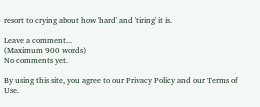resort to crying about how 'hard' and 'tiring' it is.

Leave a comment...
(Maximum 900 words)
No comments yet.

By using this site, you agree to our Privacy Policy and our Terms of Use.